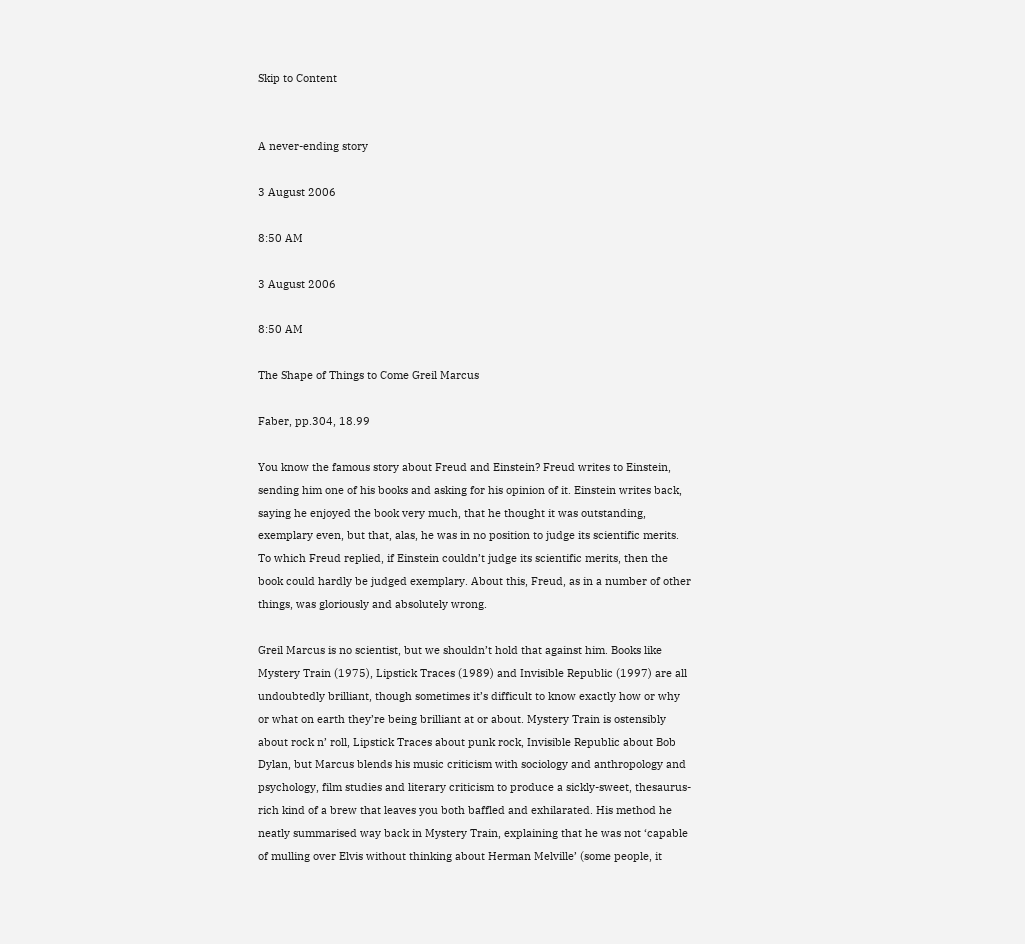Skip to Content


A never-ending story

3 August 2006

8:50 AM

3 August 2006

8:50 AM

The Shape of Things to Come Greil Marcus

Faber, pp.304, 18.99

You know the famous story about Freud and Einstein? Freud writes to Einstein, sending him one of his books and asking for his opinion of it. Einstein writes back, saying he enjoyed the book very much, that he thought it was outstanding, exemplary even, but that, alas, he was in no position to judge its scientific merits. To which Freud replied, if Einstein couldn’t judge its scientific merits, then the book could hardly be judged exemplary. About this, Freud, as in a number of other things, was gloriously and absolutely wrong.

Greil Marcus is no scientist, but we shouldn’t hold that against him. Books like Mystery Train (1975), Lipstick Traces (1989) and Invisible Republic (1997) are all undoubtedly brilliant, though sometimes it’s difficult to know exactly how or why or what on earth they’re being brilliant at or about. Mystery Train is ostensibly about rock n’ roll, Lipstick Traces about punk rock, Invisible Republic about Bob Dylan, but Marcus blends his music criticism with sociology and anthropology and psychology, film studies and literary criticism to produce a sickly-sweet, thesaurus-rich kind of a brew that leaves you both baffled and exhilarated. His method he neatly summarised way back in Mystery Train, explaining that he was not ‘capable of mulling over Elvis without thinking about Herman Melville’ (some people, it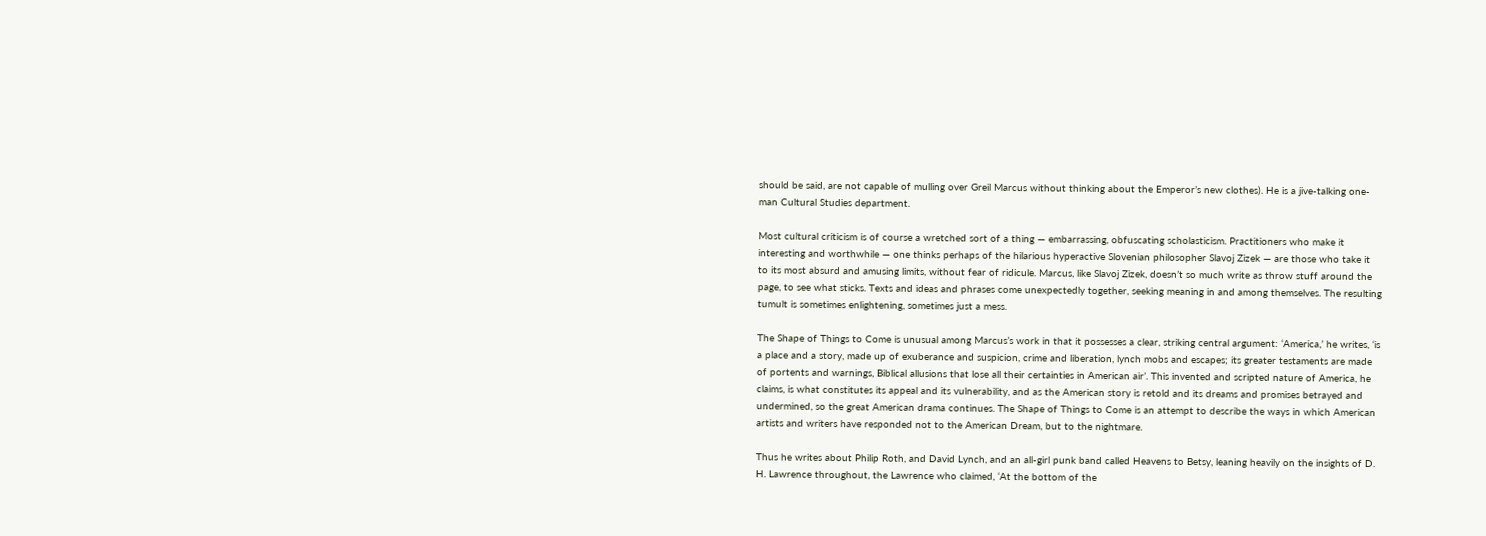should be said, are not capable of mulling over Greil Marcus without thinking about the Emperor’s new clothes). He is a jive-talking one-man Cultural Studies department.

Most cultural criticism is of course a wretched sort of a thing — embarrassing, obfuscating scholasticism. Practitioners who make it interesting and worthwhile — one thinks perhaps of the hilarious hyperactive Slovenian philosopher Slavoj Zizek — are those who take it to its most absurd and amusing limits, without fear of ridicule. Marcus, like Slavoj Zizek, doesn’t so much write as throw stuff around the page, to see what sticks. Texts and ideas and phrases come unexpectedly together, seeking meaning in and among themselves. The resulting tumult is sometimes enlightening, sometimes just a mess.

The Shape of Things to Come is unusual among Marcus’s work in that it possesses a clear, striking central argument: ‘America,’ he writes, ‘is a place and a story, made up of exuberance and suspicion, crime and liberation, lynch mobs and escapes; its greater testaments are made of portents and warnings, Biblical allusions that lose all their certainties in American air’. This invented and scripted nature of America, he claims, is what constitutes its appeal and its vulnerability, and as the American story is retold and its dreams and promises betrayed and undermined, so the great American drama continues. The Shape of Things to Come is an attempt to describe the ways in which American artists and writers have responded not to the American Dream, but to the nightmare.

Thus he writes about Philip Roth, and David Lynch, and an all-girl punk band called Heavens to Betsy, leaning heavily on the insights of D. H. Lawrence throughout, the Lawrence who claimed, ‘At the bottom of the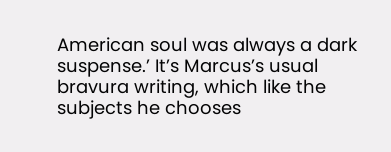American soul was always a dark suspense.’ It’s Marcus’s usual bravura writing, which like the subjects he chooses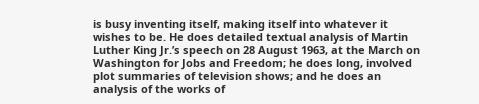is busy inventing itself, making itself into whatever it wishes to be. He does detailed textual analysis of Martin Luther King Jr.’s speech on 28 August 1963, at the March on Washington for Jobs and Freedom; he does long, involved plot summaries of television shows; and he does an analysis of the works of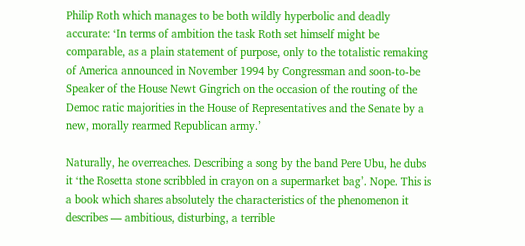Philip Roth which manages to be both wildly hyperbolic and deadly accurate: ‘In terms of ambition the task Roth set himself might be comparable, as a plain statement of purpose, only to the totalistic remaking of America announced in November 1994 by Congressman and soon-to-be Speaker of the House Newt Gingrich on the occasion of the routing of the Democ ratic majorities in the House of Representatives and the Senate by a new, morally rearmed Republican army.’

Naturally, he overreaches. Describing a song by the band Pere Ubu, he dubs it ‘the Rosetta stone scribbled in crayon on a supermarket bag’. Nope. This is a book which shares absolutely the characteristics of the phenomenon it describes — ambitious, disturbing, a terrible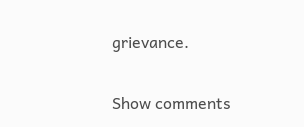grievance.

Show comments